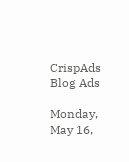CrispAds Blog Ads

Monday, May 16,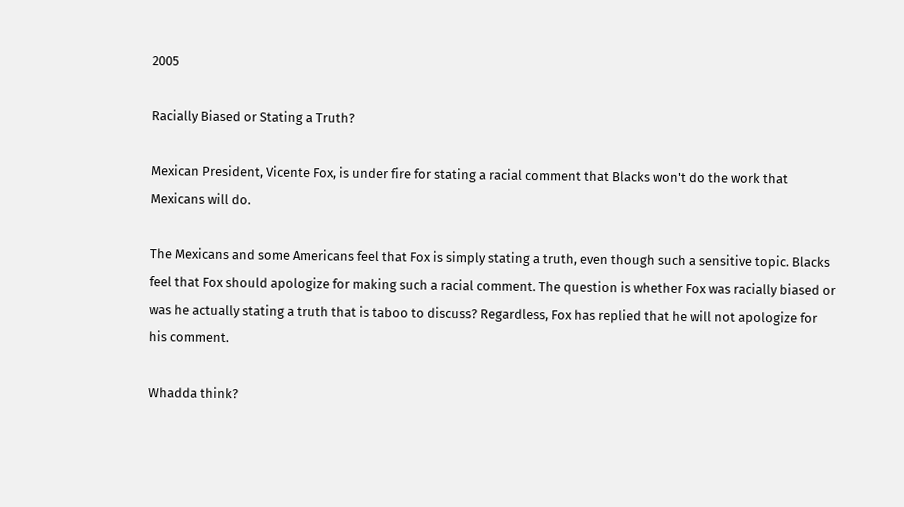2005

Racially Biased or Stating a Truth?

Mexican President, Vicente Fox, is under fire for stating a racial comment that Blacks won't do the work that Mexicans will do.

The Mexicans and some Americans feel that Fox is simply stating a truth, even though such a sensitive topic. Blacks feel that Fox should apologize for making such a racial comment. The question is whether Fox was racially biased or was he actually stating a truth that is taboo to discuss? Regardless, Fox has replied that he will not apologize for his comment.

Whadda think?